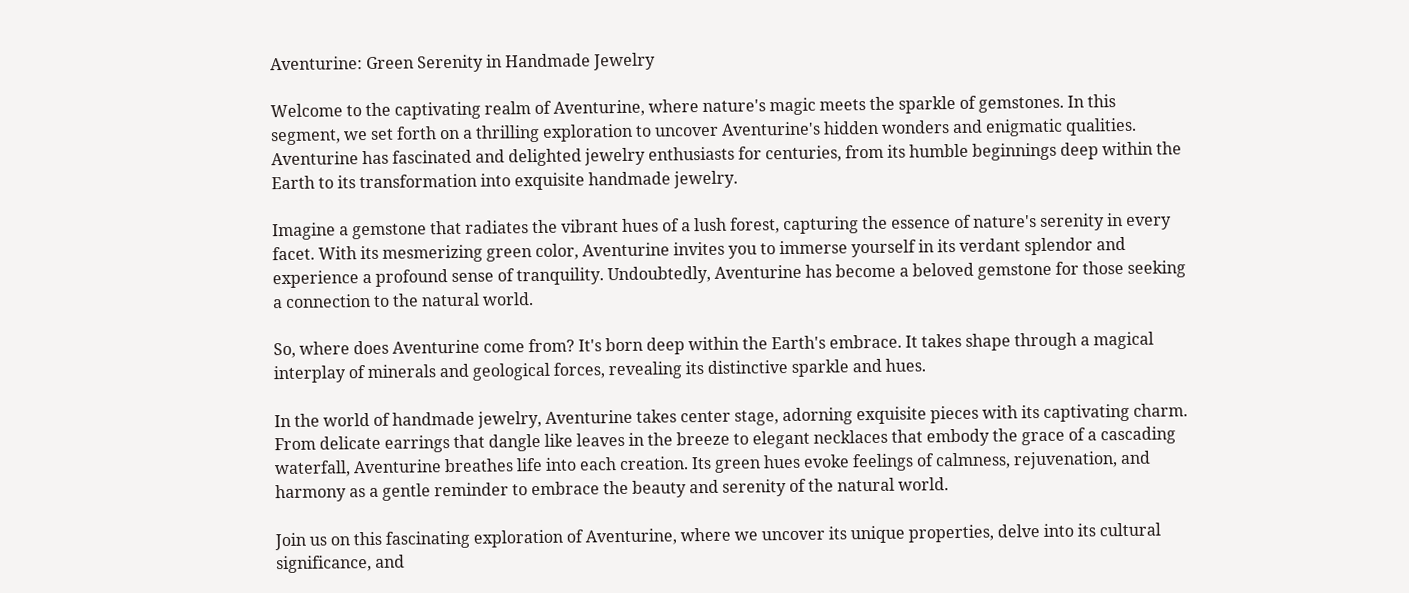Aventurine: Green Serenity in Handmade Jewelry

Welcome to the captivating realm of Aventurine, where nature's magic meets the sparkle of gemstones. In this segment, we set forth on a thrilling exploration to uncover Aventurine's hidden wonders and enigmatic qualities. Aventurine has fascinated and delighted jewelry enthusiasts for centuries, from its humble beginnings deep within the Earth to its transformation into exquisite handmade jewelry.

Imagine a gemstone that radiates the vibrant hues of a lush forest, capturing the essence of nature's serenity in every facet. With its mesmerizing green color, Aventurine invites you to immerse yourself in its verdant splendor and experience a profound sense of tranquility. Undoubtedly, Aventurine has become a beloved gemstone for those seeking a connection to the natural world.

So, where does Aventurine come from? It's born deep within the Earth's embrace. It takes shape through a magical interplay of minerals and geological forces, revealing its distinctive sparkle and hues.

In the world of handmade jewelry, Aventurine takes center stage, adorning exquisite pieces with its captivating charm. From delicate earrings that dangle like leaves in the breeze to elegant necklaces that embody the grace of a cascading waterfall, Aventurine breathes life into each creation. Its green hues evoke feelings of calmness, rejuvenation, and harmony as a gentle reminder to embrace the beauty and serenity of the natural world.

Join us on this fascinating exploration of Aventurine, where we uncover its unique properties, delve into its cultural significance, and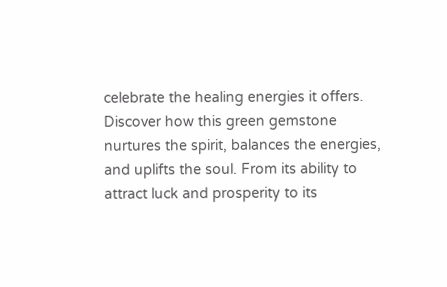celebrate the healing energies it offers. Discover how this green gemstone nurtures the spirit, balances the energies, and uplifts the soul. From its ability to attract luck and prosperity to its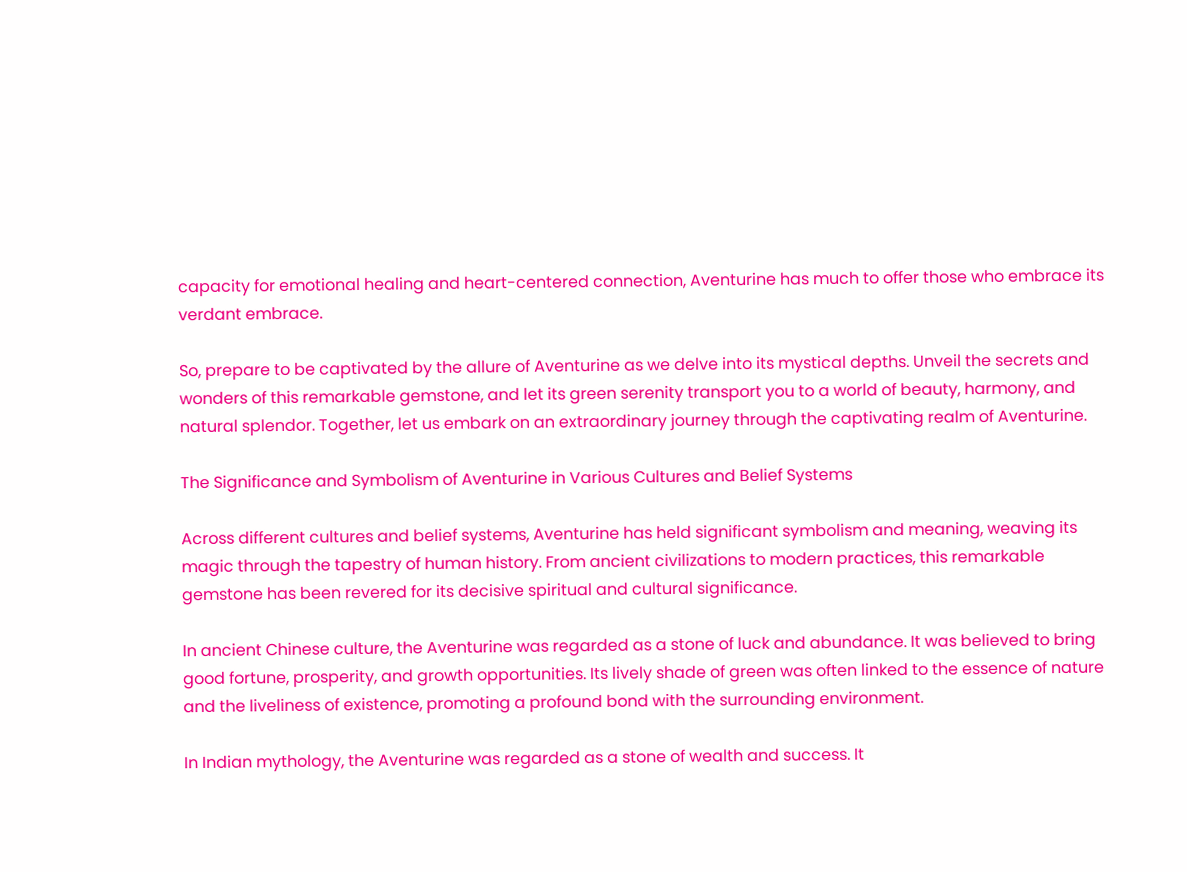capacity for emotional healing and heart-centered connection, Aventurine has much to offer those who embrace its verdant embrace.

So, prepare to be captivated by the allure of Aventurine as we delve into its mystical depths. Unveil the secrets and wonders of this remarkable gemstone, and let its green serenity transport you to a world of beauty, harmony, and natural splendor. Together, let us embark on an extraordinary journey through the captivating realm of Aventurine.

The Significance and Symbolism of Aventurine in Various Cultures and Belief Systems

Across different cultures and belief systems, Aventurine has held significant symbolism and meaning, weaving its magic through the tapestry of human history. From ancient civilizations to modern practices, this remarkable gemstone has been revered for its decisive spiritual and cultural significance.

In ancient Chinese culture, the Aventurine was regarded as a stone of luck and abundance. It was believed to bring good fortune, prosperity, and growth opportunities. Its lively shade of green was often linked to the essence of nature and the liveliness of existence, promoting a profound bond with the surrounding environment.

In Indian mythology, the Aventurine was regarded as a stone of wealth and success. It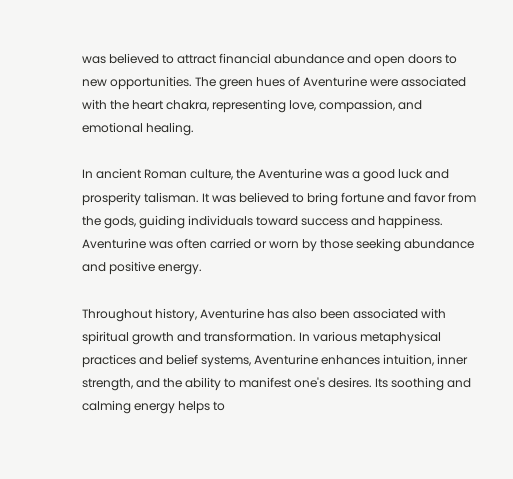was believed to attract financial abundance and open doors to new opportunities. The green hues of Aventurine were associated with the heart chakra, representing love, compassion, and emotional healing.

In ancient Roman culture, the Aventurine was a good luck and prosperity talisman. It was believed to bring fortune and favor from the gods, guiding individuals toward success and happiness. Aventurine was often carried or worn by those seeking abundance and positive energy.

Throughout history, Aventurine has also been associated with spiritual growth and transformation. In various metaphysical practices and belief systems, Aventurine enhances intuition, inner strength, and the ability to manifest one's desires. Its soothing and calming energy helps to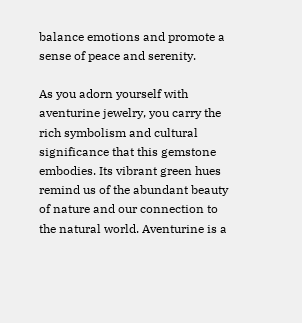balance emotions and promote a sense of peace and serenity.

As you adorn yourself with aventurine jewelry, you carry the rich symbolism and cultural significance that this gemstone embodies. Its vibrant green hues remind us of the abundant beauty of nature and our connection to the natural world. Aventurine is a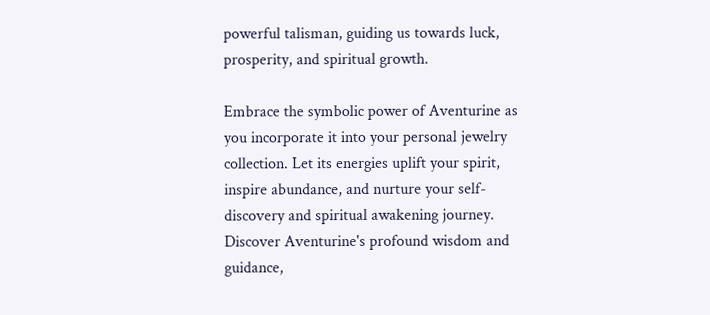powerful talisman, guiding us towards luck, prosperity, and spiritual growth.

Embrace the symbolic power of Aventurine as you incorporate it into your personal jewelry collection. Let its energies uplift your spirit, inspire abundance, and nurture your self-discovery and spiritual awakening journey. Discover Aventurine's profound wisdom and guidance,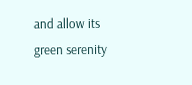and allow its green serenity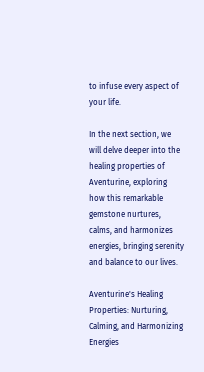to infuse every aspect of your life.

In the next section, we will delve deeper into the healing properties of Aventurine, exploring how this remarkable gemstone nurtures, calms, and harmonizes energies, bringing serenity and balance to our lives.

Aventurine's Healing Properties: Nurturing, Calming, and Harmonizing Energies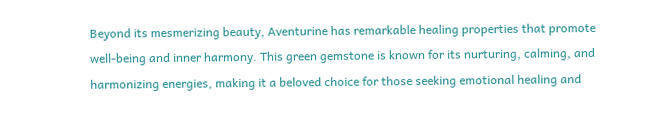Beyond its mesmerizing beauty, Aventurine has remarkable healing properties that promote well-being and inner harmony. This green gemstone is known for its nurturing, calming, and harmonizing energies, making it a beloved choice for those seeking emotional healing and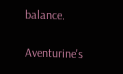balance.

Aventurine's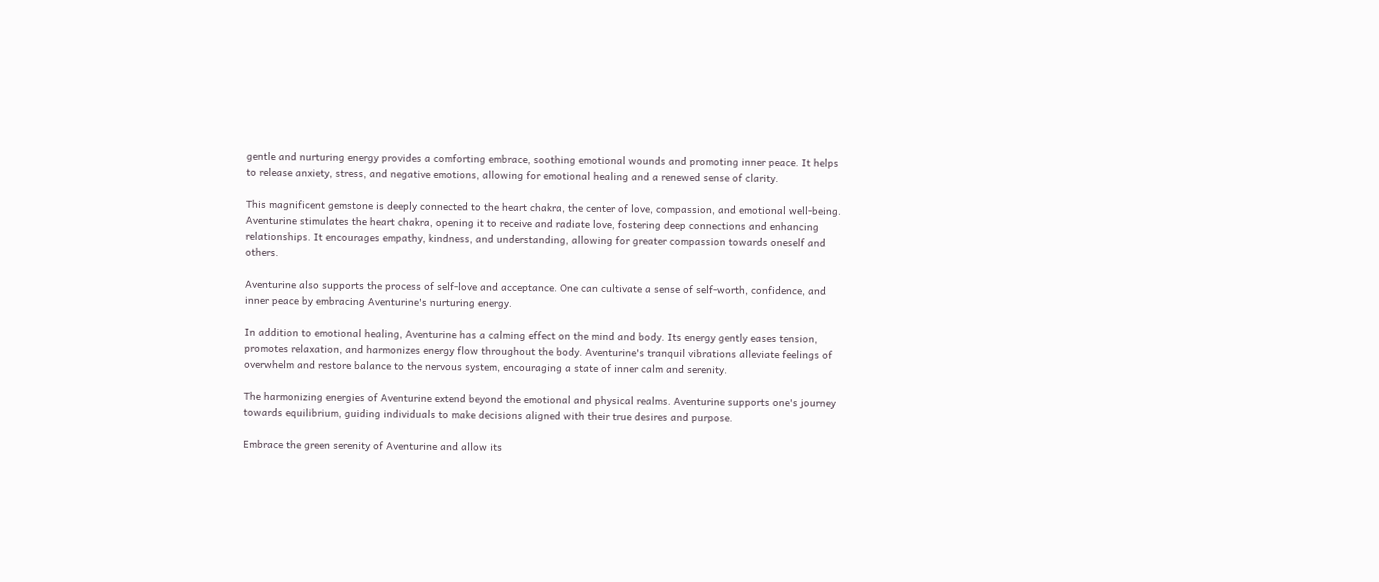gentle and nurturing energy provides a comforting embrace, soothing emotional wounds and promoting inner peace. It helps to release anxiety, stress, and negative emotions, allowing for emotional healing and a renewed sense of clarity.

This magnificent gemstone is deeply connected to the heart chakra, the center of love, compassion, and emotional well-being. Aventurine stimulates the heart chakra, opening it to receive and radiate love, fostering deep connections and enhancing relationships. It encourages empathy, kindness, and understanding, allowing for greater compassion towards oneself and others.

Aventurine also supports the process of self-love and acceptance. One can cultivate a sense of self-worth, confidence, and inner peace by embracing Aventurine's nurturing energy.

In addition to emotional healing, Aventurine has a calming effect on the mind and body. Its energy gently eases tension, promotes relaxation, and harmonizes energy flow throughout the body. Aventurine's tranquil vibrations alleviate feelings of overwhelm and restore balance to the nervous system, encouraging a state of inner calm and serenity.

The harmonizing energies of Aventurine extend beyond the emotional and physical realms. Aventurine supports one's journey towards equilibrium, guiding individuals to make decisions aligned with their true desires and purpose.

Embrace the green serenity of Aventurine and allow its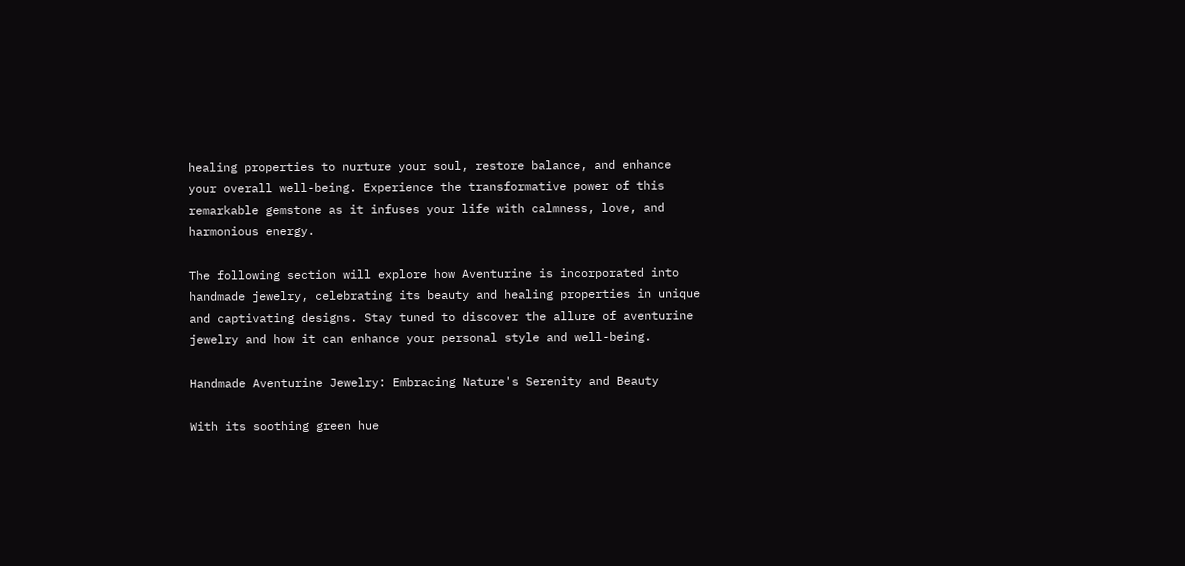healing properties to nurture your soul, restore balance, and enhance your overall well-being. Experience the transformative power of this remarkable gemstone as it infuses your life with calmness, love, and harmonious energy.

The following section will explore how Aventurine is incorporated into handmade jewelry, celebrating its beauty and healing properties in unique and captivating designs. Stay tuned to discover the allure of aventurine jewelry and how it can enhance your personal style and well-being.

Handmade Aventurine Jewelry: Embracing Nature's Serenity and Beauty

With its soothing green hue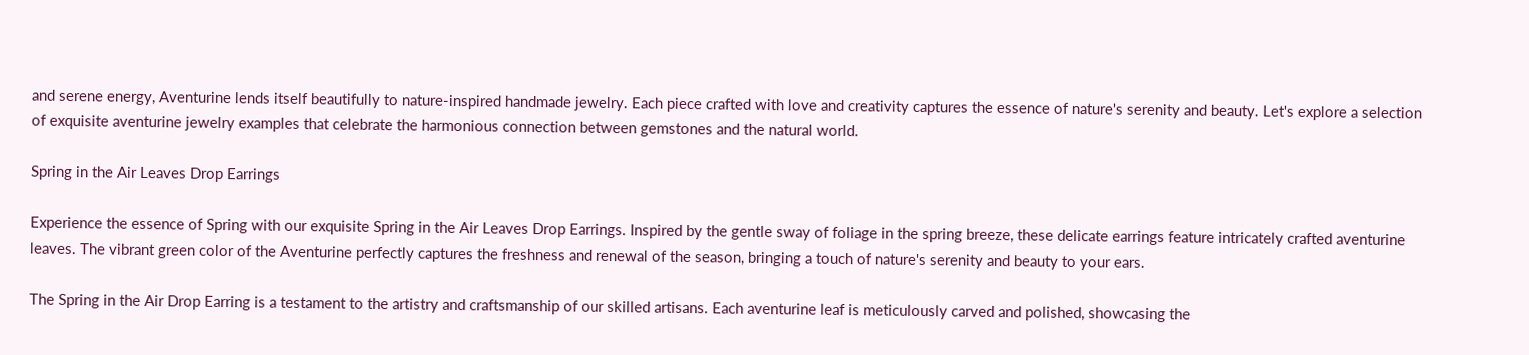and serene energy, Aventurine lends itself beautifully to nature-inspired handmade jewelry. Each piece crafted with love and creativity captures the essence of nature's serenity and beauty. Let's explore a selection of exquisite aventurine jewelry examples that celebrate the harmonious connection between gemstones and the natural world.

Spring in the Air Leaves Drop Earrings

Experience the essence of Spring with our exquisite Spring in the Air Leaves Drop Earrings. Inspired by the gentle sway of foliage in the spring breeze, these delicate earrings feature intricately crafted aventurine leaves. The vibrant green color of the Aventurine perfectly captures the freshness and renewal of the season, bringing a touch of nature's serenity and beauty to your ears.

The Spring in the Air Drop Earring is a testament to the artistry and craftsmanship of our skilled artisans. Each aventurine leaf is meticulously carved and polished, showcasing the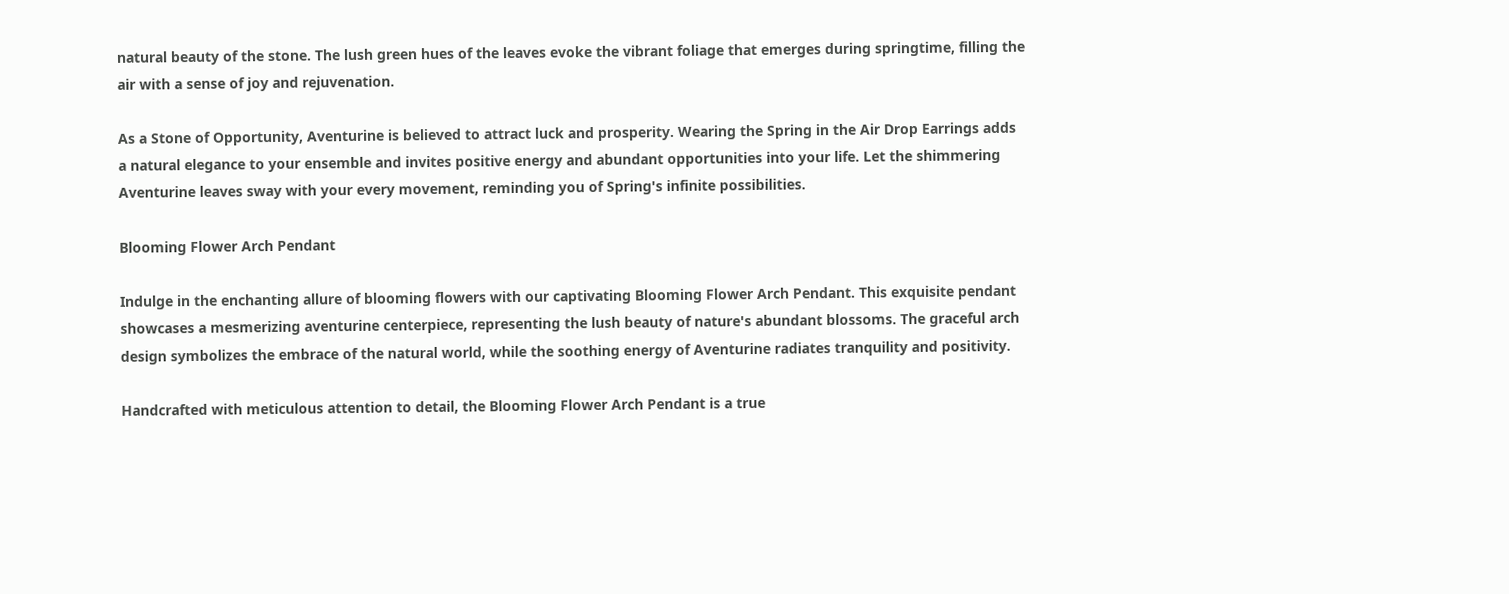natural beauty of the stone. The lush green hues of the leaves evoke the vibrant foliage that emerges during springtime, filling the air with a sense of joy and rejuvenation.

As a Stone of Opportunity, Aventurine is believed to attract luck and prosperity. Wearing the Spring in the Air Drop Earrings adds a natural elegance to your ensemble and invites positive energy and abundant opportunities into your life. Let the shimmering Aventurine leaves sway with your every movement, reminding you of Spring's infinite possibilities.

Blooming Flower Arch Pendant

Indulge in the enchanting allure of blooming flowers with our captivating Blooming Flower Arch Pendant. This exquisite pendant showcases a mesmerizing aventurine centerpiece, representing the lush beauty of nature's abundant blossoms. The graceful arch design symbolizes the embrace of the natural world, while the soothing energy of Aventurine radiates tranquility and positivity.

Handcrafted with meticulous attention to detail, the Blooming Flower Arch Pendant is a true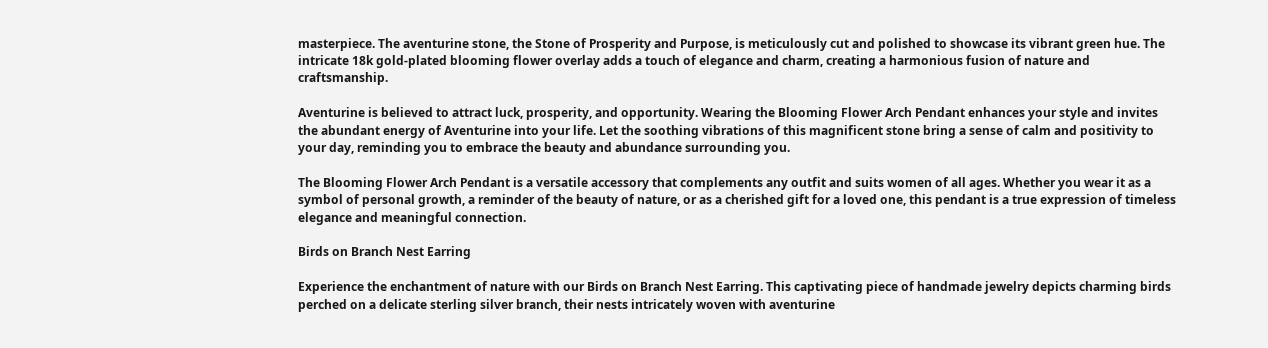masterpiece. The aventurine stone, the Stone of Prosperity and Purpose, is meticulously cut and polished to showcase its vibrant green hue. The intricate 18k gold-plated blooming flower overlay adds a touch of elegance and charm, creating a harmonious fusion of nature and craftsmanship.

Aventurine is believed to attract luck, prosperity, and opportunity. Wearing the Blooming Flower Arch Pendant enhances your style and invites the abundant energy of Aventurine into your life. Let the soothing vibrations of this magnificent stone bring a sense of calm and positivity to your day, reminding you to embrace the beauty and abundance surrounding you.

The Blooming Flower Arch Pendant is a versatile accessory that complements any outfit and suits women of all ages. Whether you wear it as a symbol of personal growth, a reminder of the beauty of nature, or as a cherished gift for a loved one, this pendant is a true expression of timeless elegance and meaningful connection.

Birds on Branch Nest Earring

Experience the enchantment of nature with our Birds on Branch Nest Earring. This captivating piece of handmade jewelry depicts charming birds perched on a delicate sterling silver branch, their nests intricately woven with aventurine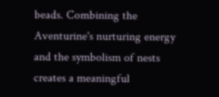beads. Combining the Aventurine's nurturing energy and the symbolism of nests creates a meaningful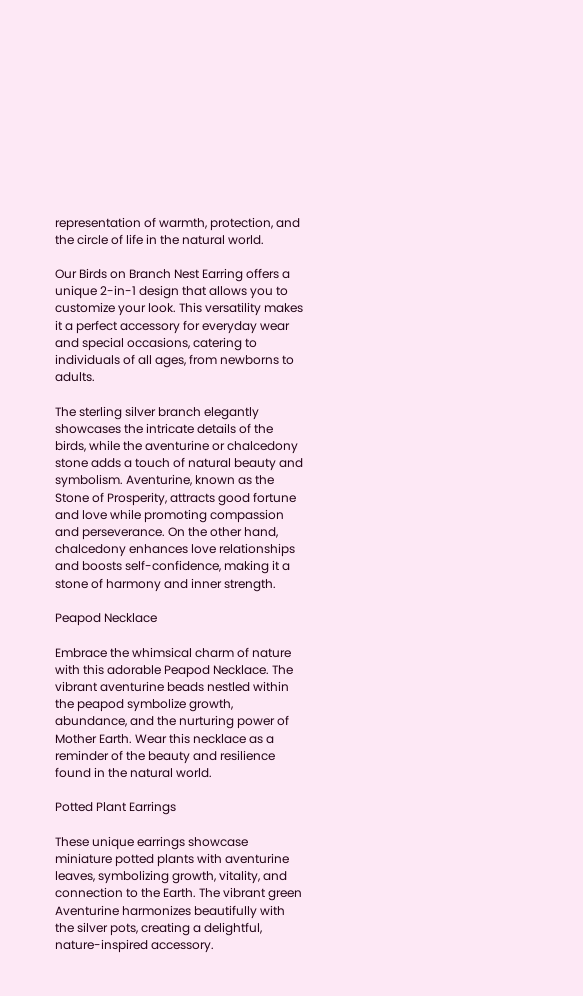representation of warmth, protection, and the circle of life in the natural world.

Our Birds on Branch Nest Earring offers a unique 2-in-1 design that allows you to customize your look. This versatility makes it a perfect accessory for everyday wear and special occasions, catering to individuals of all ages, from newborns to adults.

The sterling silver branch elegantly showcases the intricate details of the birds, while the aventurine or chalcedony stone adds a touch of natural beauty and symbolism. Aventurine, known as the Stone of Prosperity, attracts good fortune and love while promoting compassion and perseverance. On the other hand, chalcedony enhances love relationships and boosts self-confidence, making it a stone of harmony and inner strength.

Peapod Necklace

Embrace the whimsical charm of nature with this adorable Peapod Necklace. The vibrant aventurine beads nestled within the peapod symbolize growth, abundance, and the nurturing power of Mother Earth. Wear this necklace as a reminder of the beauty and resilience found in the natural world.

Potted Plant Earrings

These unique earrings showcase miniature potted plants with aventurine leaves, symbolizing growth, vitality, and connection to the Earth. The vibrant green Aventurine harmonizes beautifully with the silver pots, creating a delightful, nature-inspired accessory.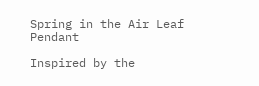Spring in the Air Leaf Pendant

Inspired by the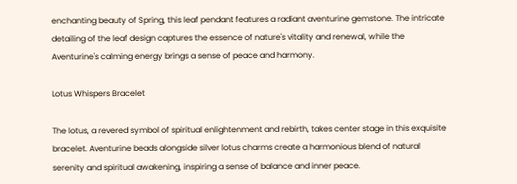enchanting beauty of Spring, this leaf pendant features a radiant aventurine gemstone. The intricate detailing of the leaf design captures the essence of nature's vitality and renewal, while the Aventurine's calming energy brings a sense of peace and harmony.

Lotus Whispers Bracelet

The lotus, a revered symbol of spiritual enlightenment and rebirth, takes center stage in this exquisite bracelet. Aventurine beads alongside silver lotus charms create a harmonious blend of natural serenity and spiritual awakening, inspiring a sense of balance and inner peace.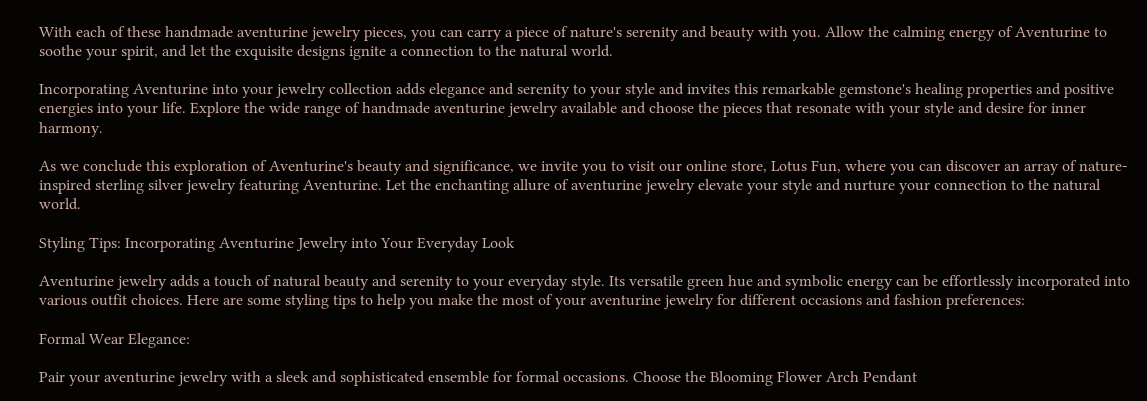With each of these handmade aventurine jewelry pieces, you can carry a piece of nature's serenity and beauty with you. Allow the calming energy of Aventurine to soothe your spirit, and let the exquisite designs ignite a connection to the natural world.

Incorporating Aventurine into your jewelry collection adds elegance and serenity to your style and invites this remarkable gemstone's healing properties and positive energies into your life. Explore the wide range of handmade aventurine jewelry available and choose the pieces that resonate with your style and desire for inner harmony.

As we conclude this exploration of Aventurine's beauty and significance, we invite you to visit our online store, Lotus Fun, where you can discover an array of nature-inspired sterling silver jewelry featuring Aventurine. Let the enchanting allure of aventurine jewelry elevate your style and nurture your connection to the natural world.

Styling Tips: Incorporating Aventurine Jewelry into Your Everyday Look

Aventurine jewelry adds a touch of natural beauty and serenity to your everyday style. Its versatile green hue and symbolic energy can be effortlessly incorporated into various outfit choices. Here are some styling tips to help you make the most of your aventurine jewelry for different occasions and fashion preferences:

Formal Wear Elegance:

Pair your aventurine jewelry with a sleek and sophisticated ensemble for formal occasions. Choose the Blooming Flower Arch Pendant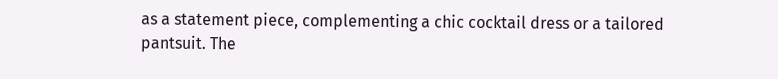as a statement piece, complementing a chic cocktail dress or a tailored pantsuit. The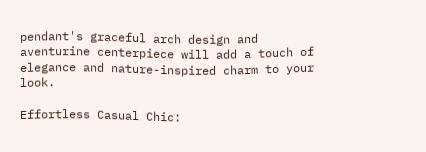pendant's graceful arch design and aventurine centerpiece will add a touch of elegance and nature-inspired charm to your look.

Effortless Casual Chic: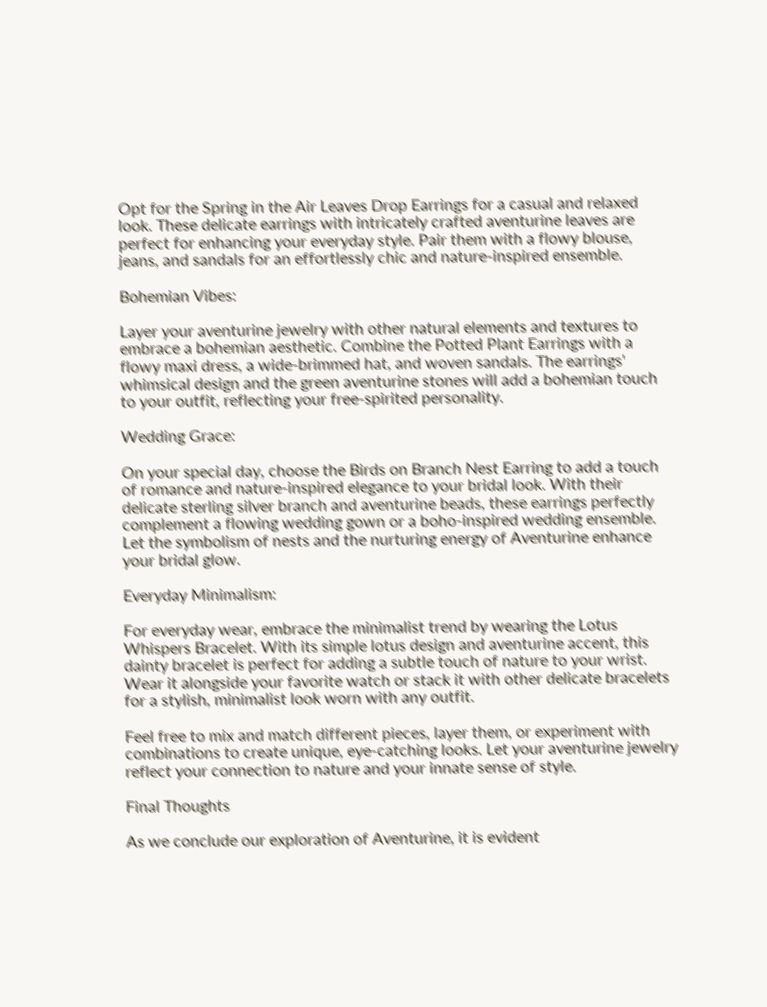Opt for the Spring in the Air Leaves Drop Earrings for a casual and relaxed look. These delicate earrings with intricately crafted aventurine leaves are perfect for enhancing your everyday style. Pair them with a flowy blouse, jeans, and sandals for an effortlessly chic and nature-inspired ensemble.

Bohemian Vibes:

Layer your aventurine jewelry with other natural elements and textures to embrace a bohemian aesthetic. Combine the Potted Plant Earrings with a flowy maxi dress, a wide-brimmed hat, and woven sandals. The earrings' whimsical design and the green aventurine stones will add a bohemian touch to your outfit, reflecting your free-spirited personality.

Wedding Grace:

On your special day, choose the Birds on Branch Nest Earring to add a touch of romance and nature-inspired elegance to your bridal look. With their delicate sterling silver branch and aventurine beads, these earrings perfectly complement a flowing wedding gown or a boho-inspired wedding ensemble. Let the symbolism of nests and the nurturing energy of Aventurine enhance your bridal glow.

Everyday Minimalism:

For everyday wear, embrace the minimalist trend by wearing the Lotus Whispers Bracelet. With its simple lotus design and aventurine accent, this dainty bracelet is perfect for adding a subtle touch of nature to your wrist. Wear it alongside your favorite watch or stack it with other delicate bracelets for a stylish, minimalist look worn with any outfit.

Feel free to mix and match different pieces, layer them, or experiment with combinations to create unique, eye-catching looks. Let your aventurine jewelry reflect your connection to nature and your innate sense of style.

Final Thoughts

As we conclude our exploration of Aventurine, it is evident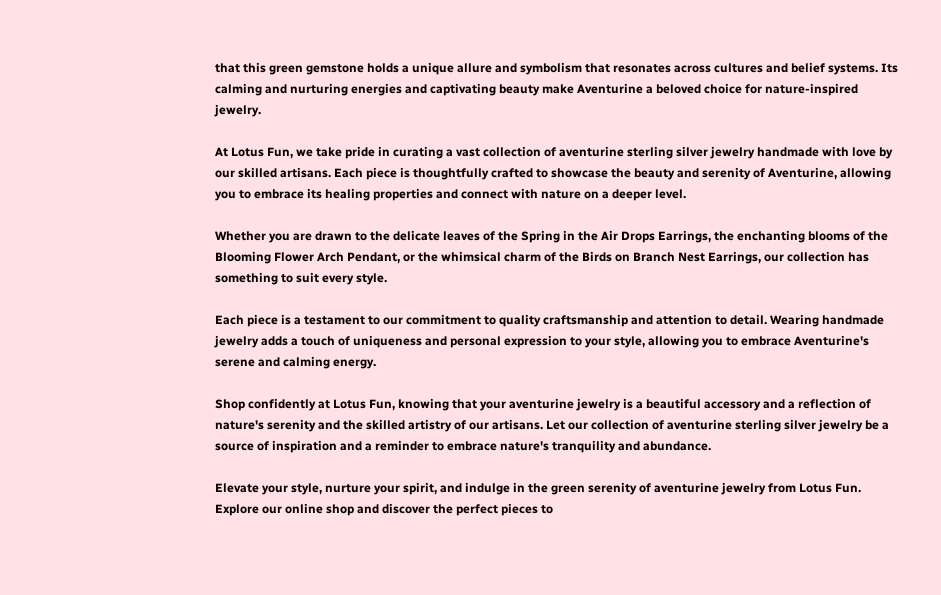that this green gemstone holds a unique allure and symbolism that resonates across cultures and belief systems. Its calming and nurturing energies and captivating beauty make Aventurine a beloved choice for nature-inspired jewelry.

At Lotus Fun, we take pride in curating a vast collection of aventurine sterling silver jewelry handmade with love by our skilled artisans. Each piece is thoughtfully crafted to showcase the beauty and serenity of Aventurine, allowing you to embrace its healing properties and connect with nature on a deeper level.

Whether you are drawn to the delicate leaves of the Spring in the Air Drops Earrings, the enchanting blooms of the Blooming Flower Arch Pendant, or the whimsical charm of the Birds on Branch Nest Earrings, our collection has something to suit every style.

Each piece is a testament to our commitment to quality craftsmanship and attention to detail. Wearing handmade jewelry adds a touch of uniqueness and personal expression to your style, allowing you to embrace Aventurine's serene and calming energy.

Shop confidently at Lotus Fun, knowing that your aventurine jewelry is a beautiful accessory and a reflection of nature's serenity and the skilled artistry of our artisans. Let our collection of aventurine sterling silver jewelry be a source of inspiration and a reminder to embrace nature's tranquility and abundance.

Elevate your style, nurture your spirit, and indulge in the green serenity of aventurine jewelry from Lotus Fun. Explore our online shop and discover the perfect pieces to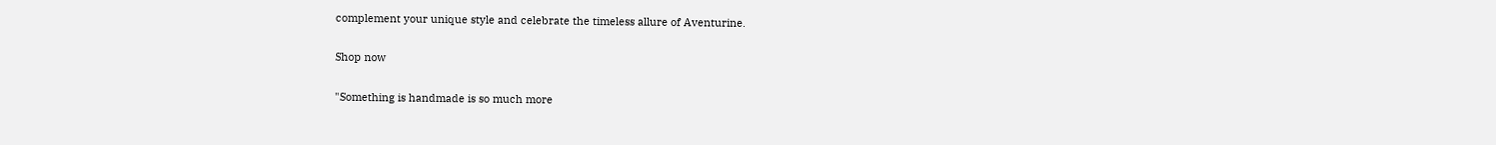complement your unique style and celebrate the timeless allure of Aventurine.

Shop now

"Something is handmade is so much more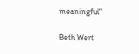meaningful"

Beth Wert